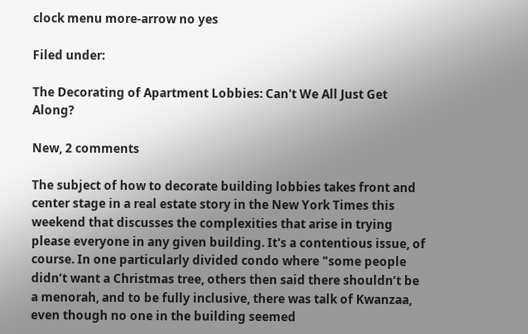clock menu more-arrow no yes

Filed under:

The Decorating of Apartment Lobbies: Can't We All Just Get Along?

New, 2 comments

The subject of how to decorate building lobbies takes front and center stage in a real estate story in the New York Times this weekend that discusses the complexities that arise in trying please everyone in any given building. It's a contentious issue, of course. In one particularly divided condo where "some people didn’t want a Christmas tree, others then said there shouldn’t be a menorah, and to be fully inclusive, there was talk of Kwanzaa, even though no one in the building seemed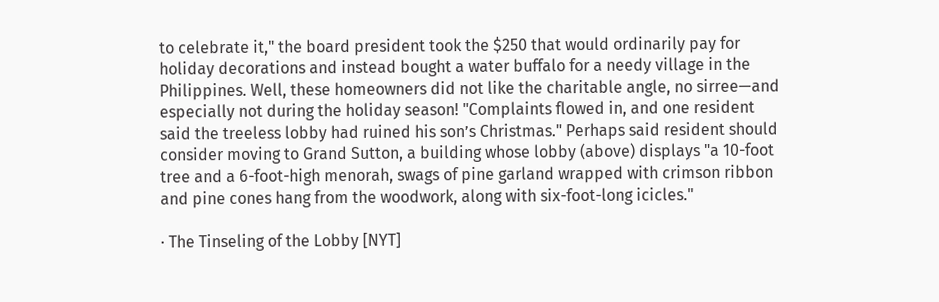to celebrate it," the board president took the $250 that would ordinarily pay for holiday decorations and instead bought a water buffalo for a needy village in the Philippines. Well, these homeowners did not like the charitable angle, no sirree—and especially not during the holiday season! "Complaints flowed in, and one resident said the treeless lobby had ruined his son’s Christmas." Perhaps said resident should consider moving to Grand Sutton, a building whose lobby (above) displays "a 10-foot tree and a 6-foot-high menorah, swags of pine garland wrapped with crimson ribbon and pine cones hang from the woodwork, along with six-foot-long icicles."

· The Tinseling of the Lobby [NYT]